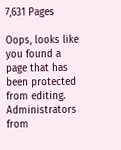7,631 Pages

Oops, looks like you found a page that has been protected from editing. Administrators from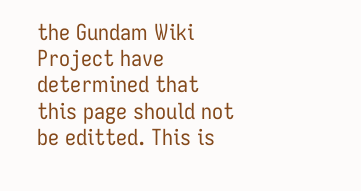the Gundam Wiki Project have determined that this page should not be editted. This is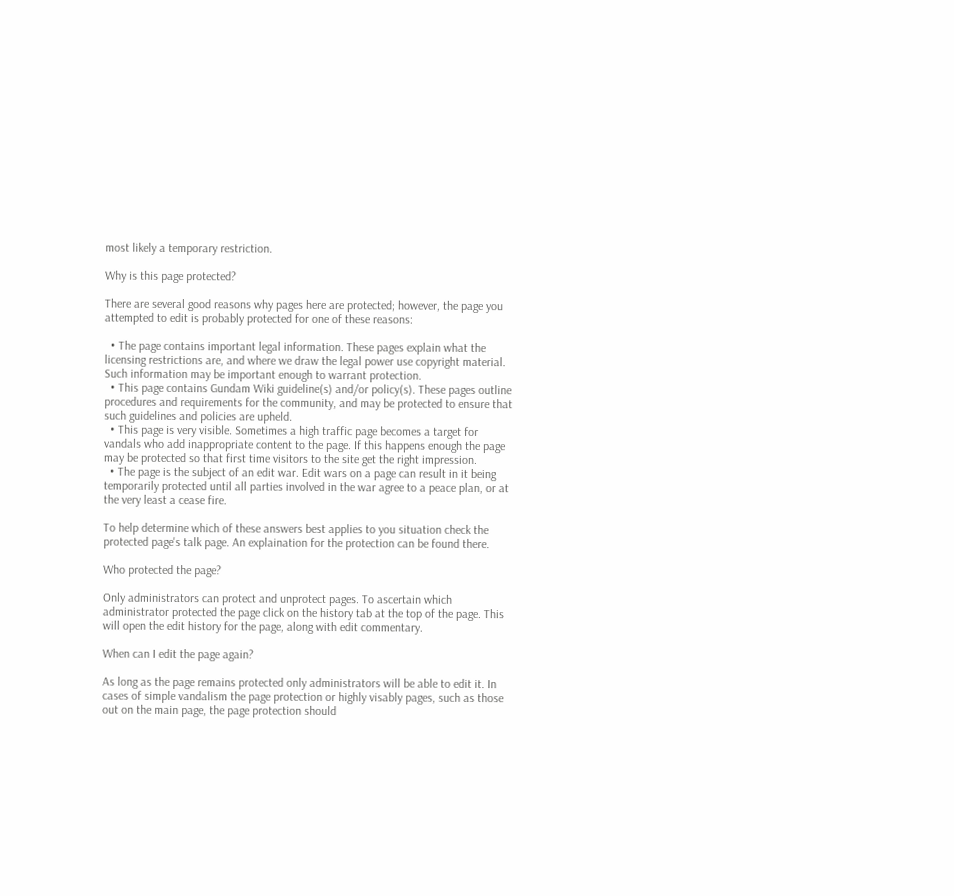most likely a temporary restriction.

Why is this page protected?

There are several good reasons why pages here are protected; however, the page you attempted to edit is probably protected for one of these reasons:

  • The page contains important legal information. These pages explain what the licensing restrictions are, and where we draw the legal power use copyright material. Such information may be important enough to warrant protection.
  • This page contains Gundam Wiki guideline(s) and/or policy(s). These pages outline procedures and requirements for the community, and may be protected to ensure that such guidelines and policies are upheld.
  • This page is very visible. Sometimes a high traffic page becomes a target for vandals who add inappropriate content to the page. If this happens enough the page may be protected so that first time visitors to the site get the right impression.
  • The page is the subject of an edit war. Edit wars on a page can result in it being temporarily protected until all parties involved in the war agree to a peace plan, or at the very least a cease fire.

To help determine which of these answers best applies to you situation check the protected page's talk page. An explaination for the protection can be found there.

Who protected the page?

Only administrators can protect and unprotect pages. To ascertain which administrator protected the page click on the history tab at the top of the page. This will open the edit history for the page, along with edit commentary.

When can I edit the page again?

As long as the page remains protected only administrators will be able to edit it. In cases of simple vandalism the page protection or highly visably pages, such as those out on the main page, the page protection should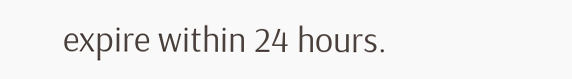expire within 24 hours.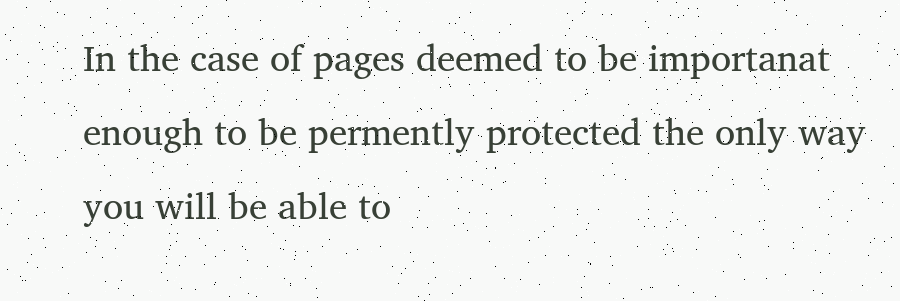In the case of pages deemed to be importanat enough to be permently protected the only way you will be able to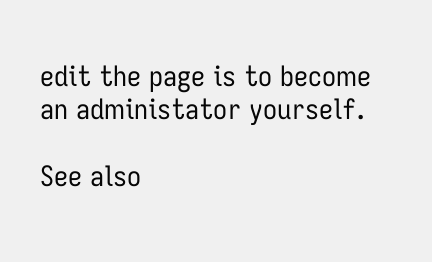edit the page is to become an administator yourself.

See also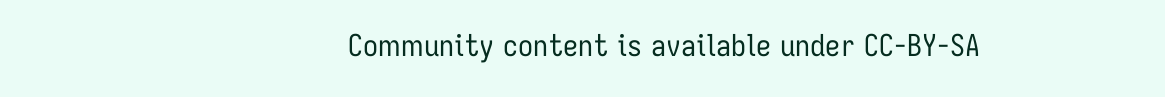Community content is available under CC-BY-SA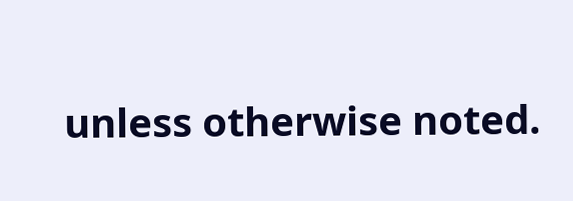unless otherwise noted.